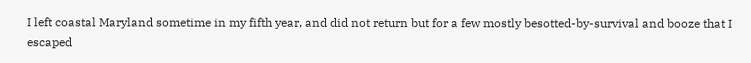I left coastal Maryland sometime in my fifth year, and did not return but for a few mostly besotted-by-survival and booze that I escaped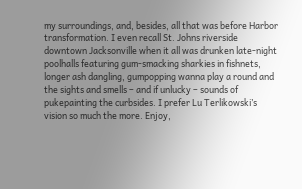my surroundings, and, besides, all that was before Harbor transformation. I even recall St. Johns riverside downtown Jacksonville when it all was drunken late-night poolhalls featuring gum-smacking sharkies in fishnets, longer ash dangling, gumpopping wanna play a round and the sights and smells – and if unlucky – sounds of pukepainting the curbsides. I prefer Lu Terlikowski’s vision so much the more. Enjoy,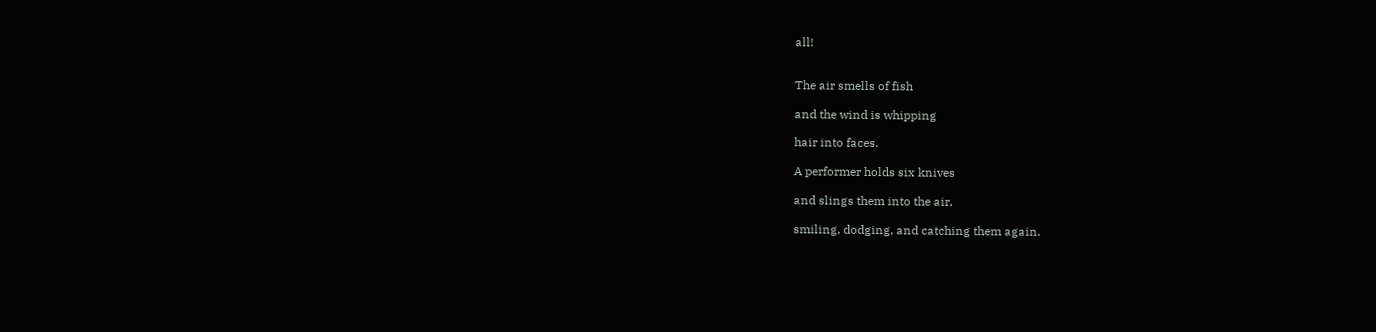all!


The air smells of fish

and the wind is whipping

hair into faces.

A performer holds six knives

and slings them into the air,

smiling, dodging, and catching them again.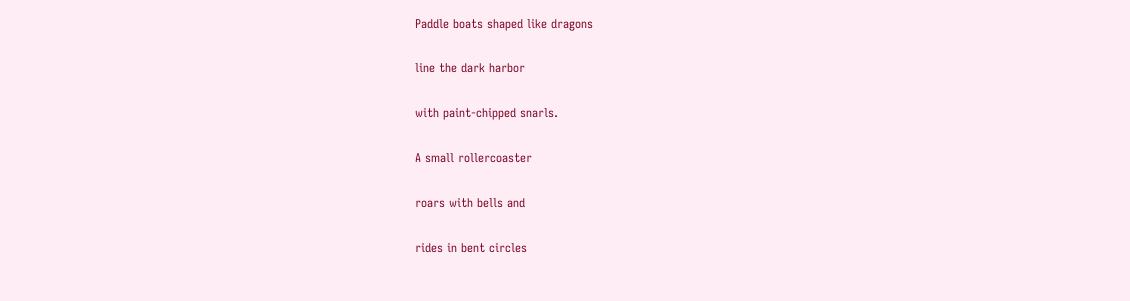Paddle boats shaped like dragons

line the dark harbor

with paint-chipped snarls.

A small rollercoaster

roars with bells and

rides in bent circles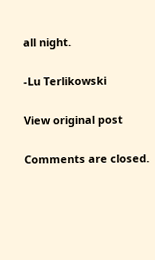all night.

-Lu Terlikowski

View original post

Comments are closed.